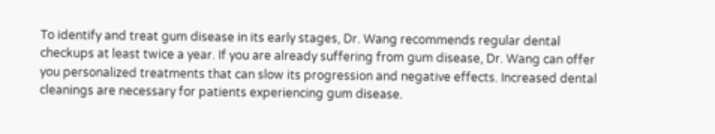To identify and treat gum disease in its early stages, Dr. Wang recommends regular dental checkups at least twice a year. If you are already suffering from gum disease, Dr. Wang can offer you personalized treatments that can slow its progression and negative effects. Increased dental cleanings are necessary for patients experiencing gum disease.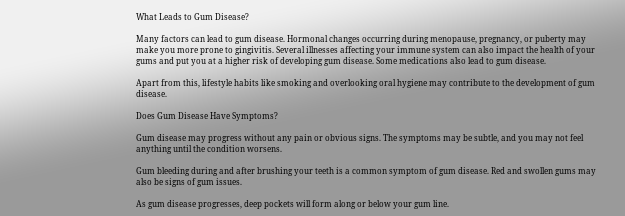What Leads to Gum Disease?

Many factors can lead to gum disease. Hormonal changes occurring during menopause, pregnancy, or puberty may make you more prone to gingivitis. Several illnesses affecting your immune system can also impact the health of your gums and put you at a higher risk of developing gum disease. Some medications also lead to gum disease.

Apart from this, lifestyle habits like smoking and overlooking oral hygiene may contribute to the development of gum disease.

Does Gum Disease Have Symptoms?

Gum disease may progress without any pain or obvious signs. The symptoms may be subtle, and you may not feel anything until the condition worsens.

Gum bleeding during and after brushing your teeth is a common symptom of gum disease. Red and swollen gums may also be signs of gum issues.

As gum disease progresses, deep pockets will form along or below your gum line.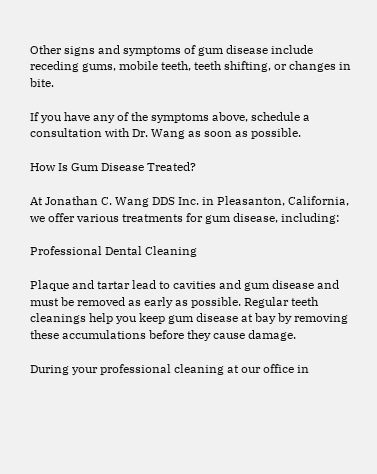Other signs and symptoms of gum disease include receding gums, mobile teeth, teeth shifting, or changes in bite.

If you have any of the symptoms above, schedule a consultation with Dr. Wang as soon as possible.

How Is Gum Disease Treated?

At Jonathan C. Wang DDS Inc. in Pleasanton, California, we offer various treatments for gum disease, including:

Professional Dental Cleaning

Plaque and tartar lead to cavities and gum disease and must be removed as early as possible. Regular teeth cleanings help you keep gum disease at bay by removing these accumulations before they cause damage.

During your professional cleaning at our office in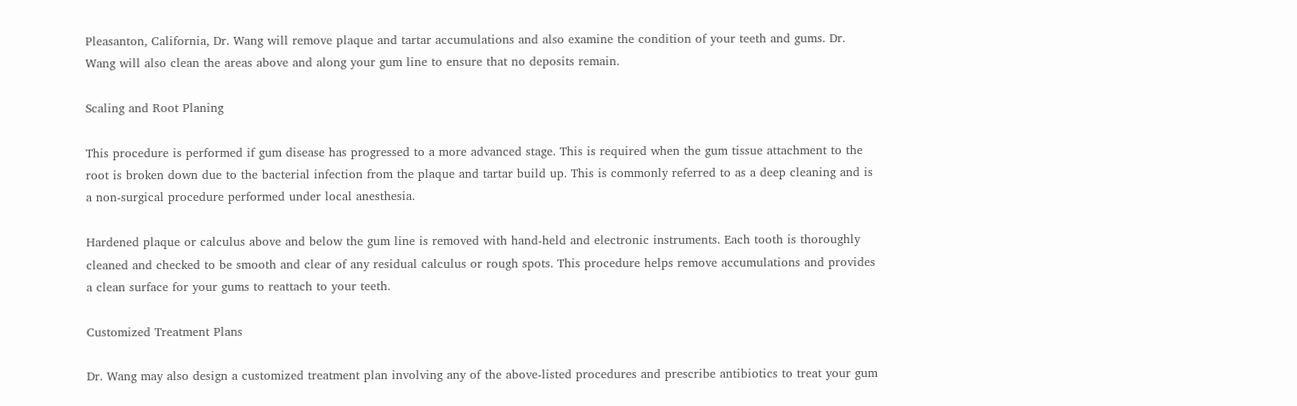Pleasanton, California, Dr. Wang will remove plaque and tartar accumulations and also examine the condition of your teeth and gums. Dr. Wang will also clean the areas above and along your gum line to ensure that no deposits remain.

Scaling and Root Planing

This procedure is performed if gum disease has progressed to a more advanced stage. This is required when the gum tissue attachment to the root is broken down due to the bacterial infection from the plaque and tartar build up. This is commonly referred to as a deep cleaning and is a non-surgical procedure performed under local anesthesia.

Hardened plaque or calculus above and below the gum line is removed with hand-held and electronic instruments. Each tooth is thoroughly cleaned and checked to be smooth and clear of any residual calculus or rough spots. This procedure helps remove accumulations and provides a clean surface for your gums to reattach to your teeth.

Customized Treatment Plans

Dr. Wang may also design a customized treatment plan involving any of the above-listed procedures and prescribe antibiotics to treat your gum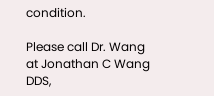condition.

Please call Dr. Wang at Jonathan C Wang DDS,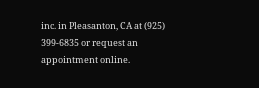inc. in Pleasanton, CA at (925) 399-6835 or request an appointment online.